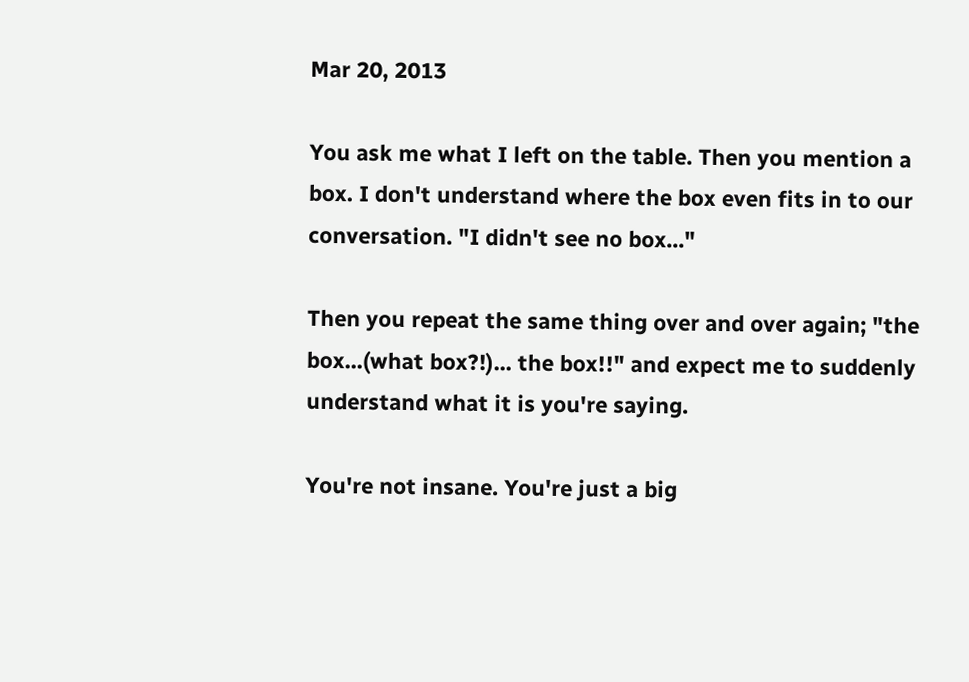Mar 20, 2013

You ask me what I left on the table. Then you mention a box. I don't understand where the box even fits in to our conversation. "I didn't see no box..."

Then you repeat the same thing over and over again; "the box...(what box?!)... the box!!" and expect me to suddenly understand what it is you're saying.

You're not insane. You're just a big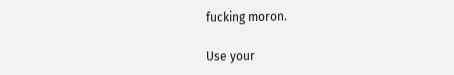fucking moron.

Use your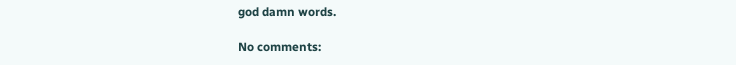god damn words.

No comments: